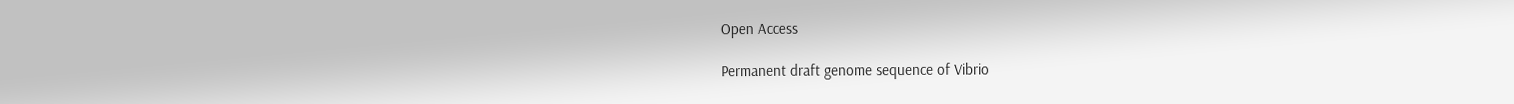Open Access

Permanent draft genome sequence of Vibrio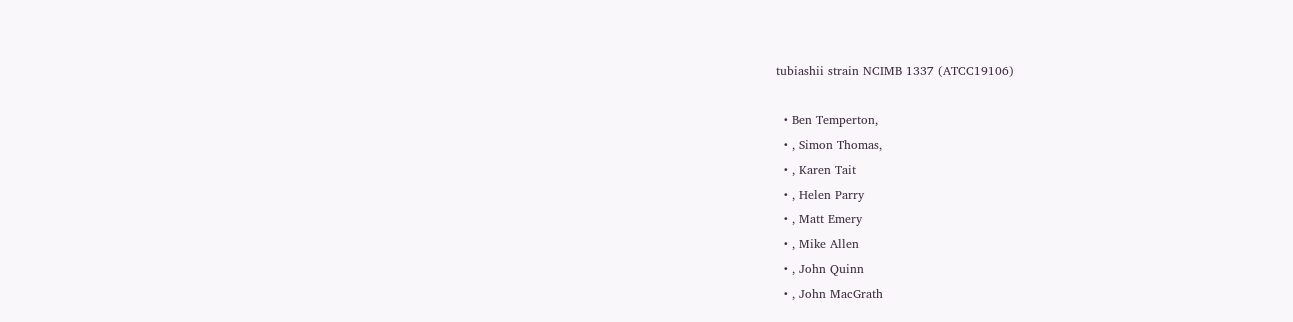tubiashii strain NCIMB 1337 (ATCC19106)

  • Ben Temperton,
  • , Simon Thomas,
  • , Karen Tait
  • , Helen Parry
  • , Matt Emery
  • , Mike Allen
  • , John Quinn
  • , John MacGrath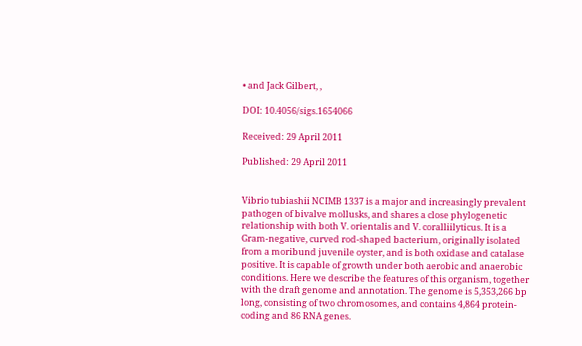• and Jack Gilbert, ,

DOI: 10.4056/sigs.1654066

Received: 29 April 2011

Published: 29 April 2011


Vibrio tubiashii NCIMB 1337 is a major and increasingly prevalent pathogen of bivalve mollusks, and shares a close phylogenetic relationship with both V. orientalis and V. coralliilyticus. It is a Gram-negative, curved rod-shaped bacterium, originally isolated from a moribund juvenile oyster, and is both oxidase and catalase positive. It is capable of growth under both aerobic and anaerobic conditions. Here we describe the features of this organism, together with the draft genome and annotation. The genome is 5,353,266 bp long, consisting of two chromosomes, and contains 4,864 protein-coding and 86 RNA genes.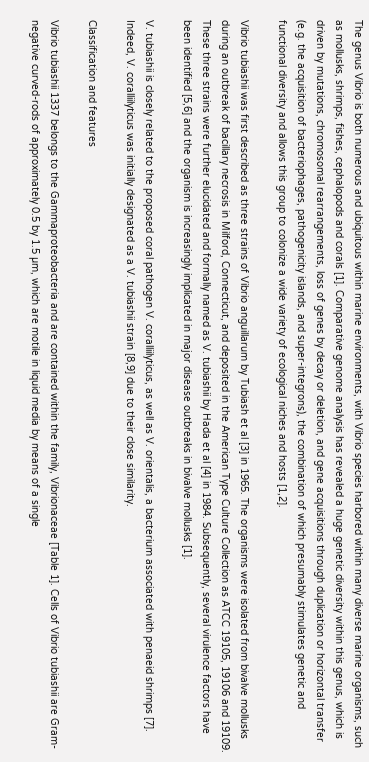The genus Vibrio is both numerous and ubiquitous within marine environments, with Vibrio species harbored within many diverse marine organisms, such as mollusks, shrimps, fishes, cephalopods and corals [1]. Comparative genome analysis has revealed a huge genetic diversity within this genus, which is driven by mutations, chromosomal rearrangements, loss of genes by decay or deletion, and gene acquisitions through duplication or horizontal transfer (e.g. the acquisition of bacteriophages, pathogenicity islands, and super-integrons), the combination of which presumably stimulates genetic and functional diversity and allows this group to colonize a wide variety of ecological niches and hosts [1,2].

Vibrio tubiashii was first described as three strains of Vibrio anguillarum by Tubiash et al [3] in 1965. The organisms were isolated from bivalve mollusks during an outbreak of bacillary necrosis in Milford, Connecticut, and deposited in the American Type Culture Collection as ATCC 19105, 19106 and 19109. These three strains were further elucidated and formally named as V. tubiashii by Hada et al [4] in 1984. Subsequently, several virulence factors have been identified [5,6] and the organism is increasingly implicated in major disease outbreaks in bivalve mollusks [1].

V. tubiashii is closely related to the proposed coral pathogen V. coralliilyticus, as well as V. orientalis, a bacterium associated with penaeid shrimps [7]. Indeed, V. coralliilyticus was initially designated as a V. tubiashii strain [8,9] due to their close similarity.

Classification and features

Vibrio tubiashii 1337 belongs to the Gammaproteobacteria and are contained within the family, Vibrionaceae [Table 1]. Cells of Vibrio tubiashii are Gram-negative curved-rods of approximately 0.5 by 1.5 µm, which are motile in liquid media by means of a single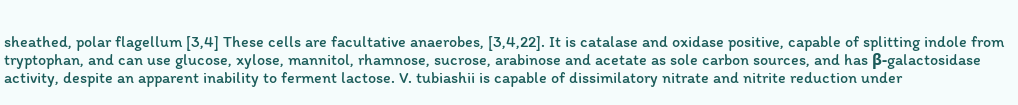sheathed, polar flagellum [3,4] These cells are facultative anaerobes, [3,4,22]. It is catalase and oxidase positive, capable of splitting indole from tryptophan, and can use glucose, xylose, mannitol, rhamnose, sucrose, arabinose and acetate as sole carbon sources, and has β-galactosidase activity, despite an apparent inability to ferment lactose. V. tubiashii is capable of dissimilatory nitrate and nitrite reduction under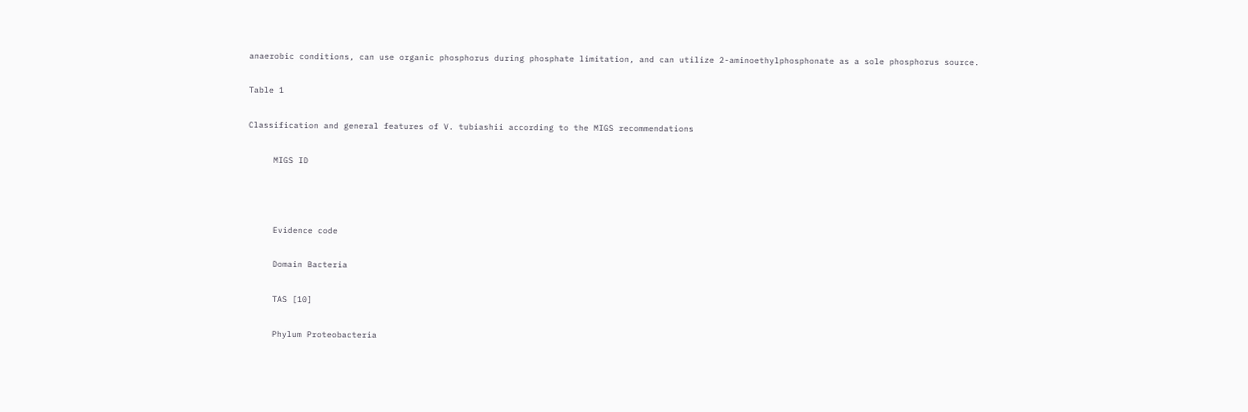anaerobic conditions, can use organic phosphorus during phosphate limitation, and can utilize 2-aminoethylphosphonate as a sole phosphorus source.

Table 1

Classification and general features of V. tubiashii according to the MIGS recommendations

     MIGS ID



     Evidence code

     Domain Bacteria

     TAS [10]

     Phylum Proteobacteria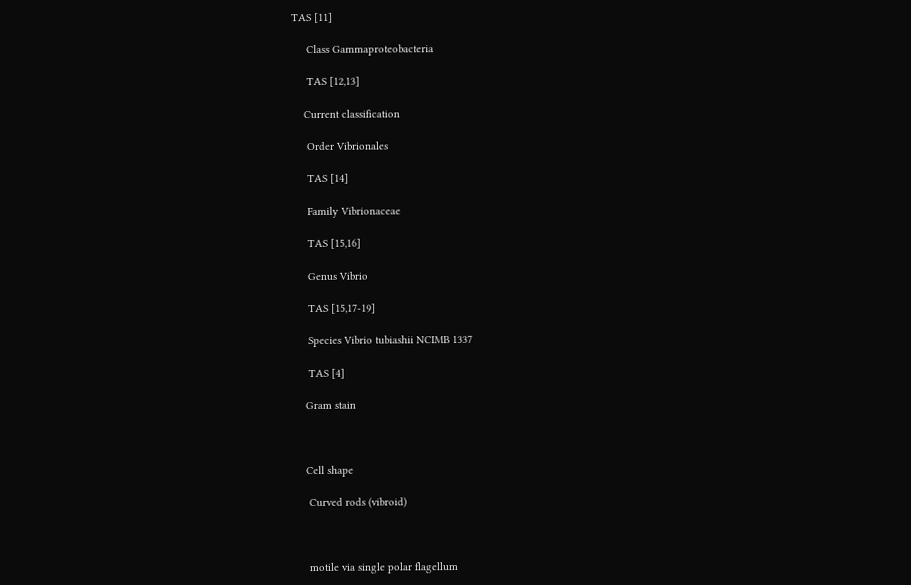TAS [11]

     Class Gammaproteobacteria

     TAS [12,13]

    Current classification

     Order Vibrionales

     TAS [14]

     Family Vibrionaceae

     TAS [15,16]

     Genus Vibrio

     TAS [15,17-19]

     Species Vibrio tubiashii NCIMB 1337

     TAS [4]

    Gram stain



    Cell shape

     Curved rods (vibroid)



     motile via single polar flagellum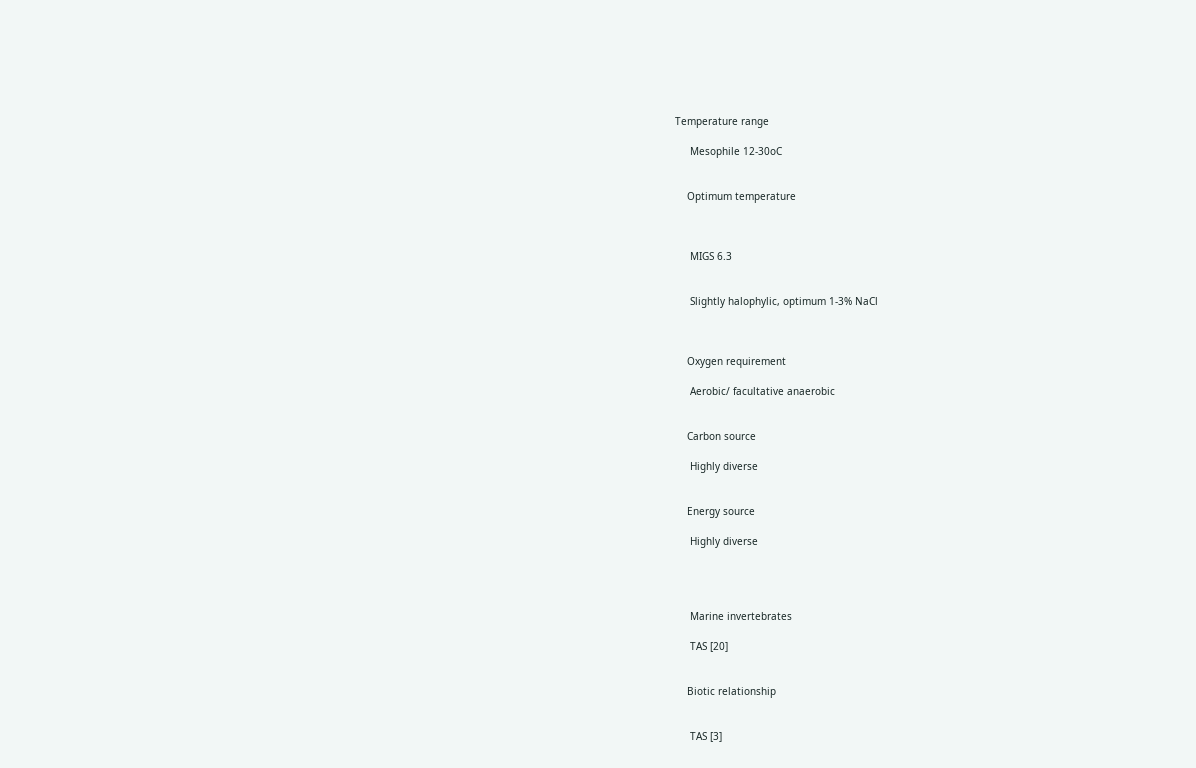Temperature range

     Mesophile 12-30oC


    Optimum temperature



     MIGS 6.3


     Slightly halophylic, optimum 1-3% NaCl



    Oxygen requirement

     Aerobic/ facultative anaerobic


    Carbon source

     Highly diverse


    Energy source

     Highly diverse




     Marine invertebrates

     TAS [20]


    Biotic relationship


     TAS [3]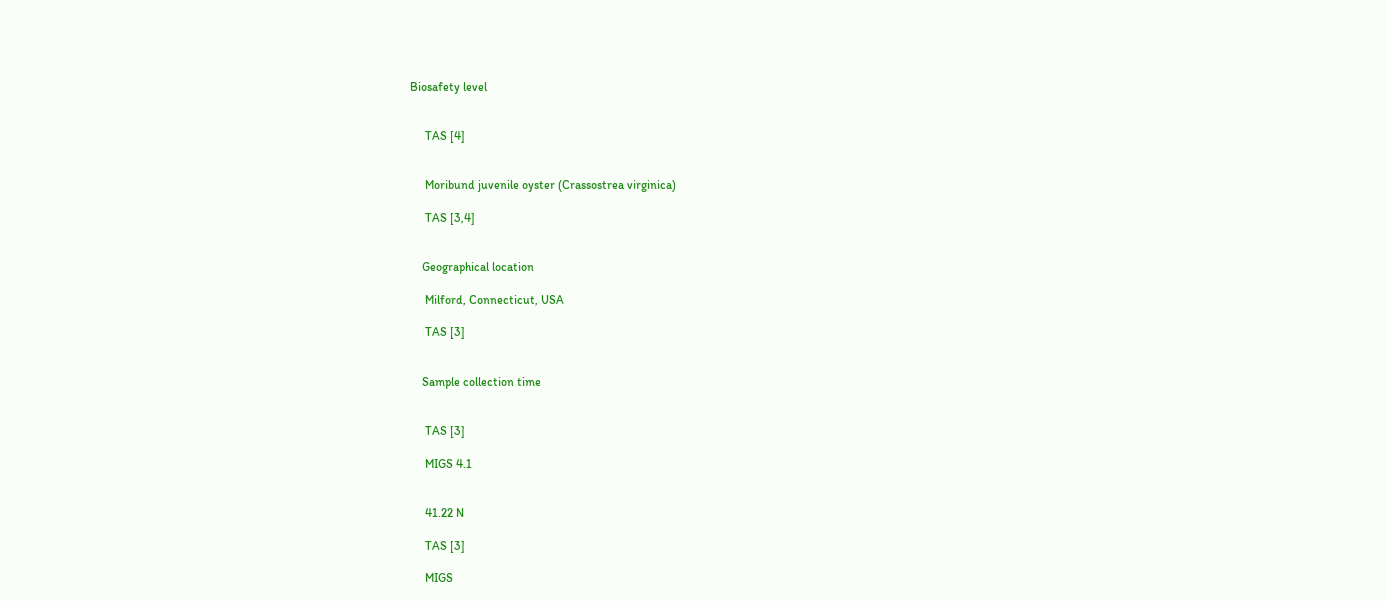Biosafety level


     TAS [4]


     Moribund juvenile oyster (Crassostrea virginica)

     TAS [3,4]


    Geographical location

     Milford, Connecticut, USA

     TAS [3]


    Sample collection time


     TAS [3]

     MIGS 4.1


     41.22 N

     TAS [3]

     MIGS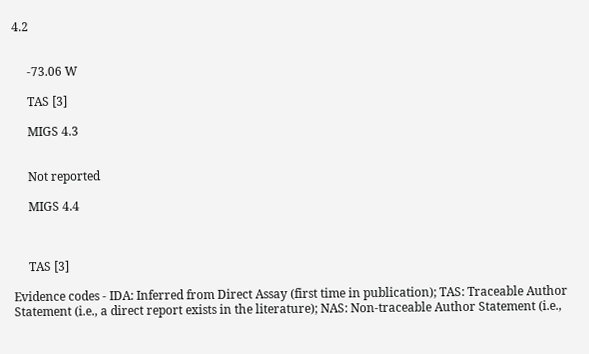4.2


     -73.06 W

     TAS [3]

     MIGS 4.3


     Not reported

     MIGS 4.4



     TAS [3]

Evidence codes - IDA: Inferred from Direct Assay (first time in publication); TAS: Traceable Author Statement (i.e., a direct report exists in the literature); NAS: Non-traceable Author Statement (i.e.,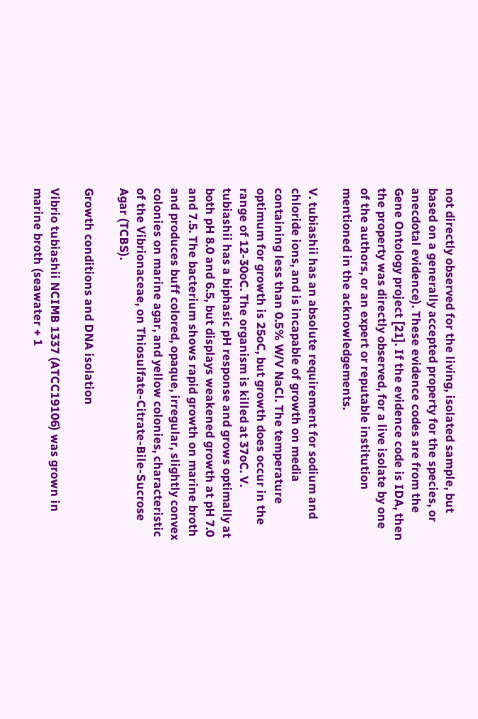not directly observed for the living, isolated sample, but based on a generally accepted property for the species, or anecdotal evidence). These evidence codes are from the Gene Ontology project [21]. If the evidence code is IDA, then the property was directly observed, for a live isolate by one of the authors, or an expert or reputable institution mentioned in the acknowledgements.

V. tubiashii has an absolute requirement for sodium and chloride ions, and is incapable of growth on media containing less than 0.5% W/V NaCl. The temperature optimum for growth is 25oC, but growth does occur in the range of 12-30oC. The organism is killed at 37oC. V. tubiashii has a biphasic pH response and grows optimally at both pH 8.0 and 6.5, but displays weakened growth at pH 7.0 and 7.5. The bacterium shows rapid growth on marine broth and produces buff colored, opaque, irregular, slightly convex colonies on marine agar, and yellow colonies, characteristic of the Vibrionaceae, on Thiosulfate-Citrate-Bile-Sucrose Agar (TCBS).

Growth conditions and DNA isolation

Vibrio tubiashii NCIMB 1337 (ATCC19106) was grown in marine broth (seawater + 1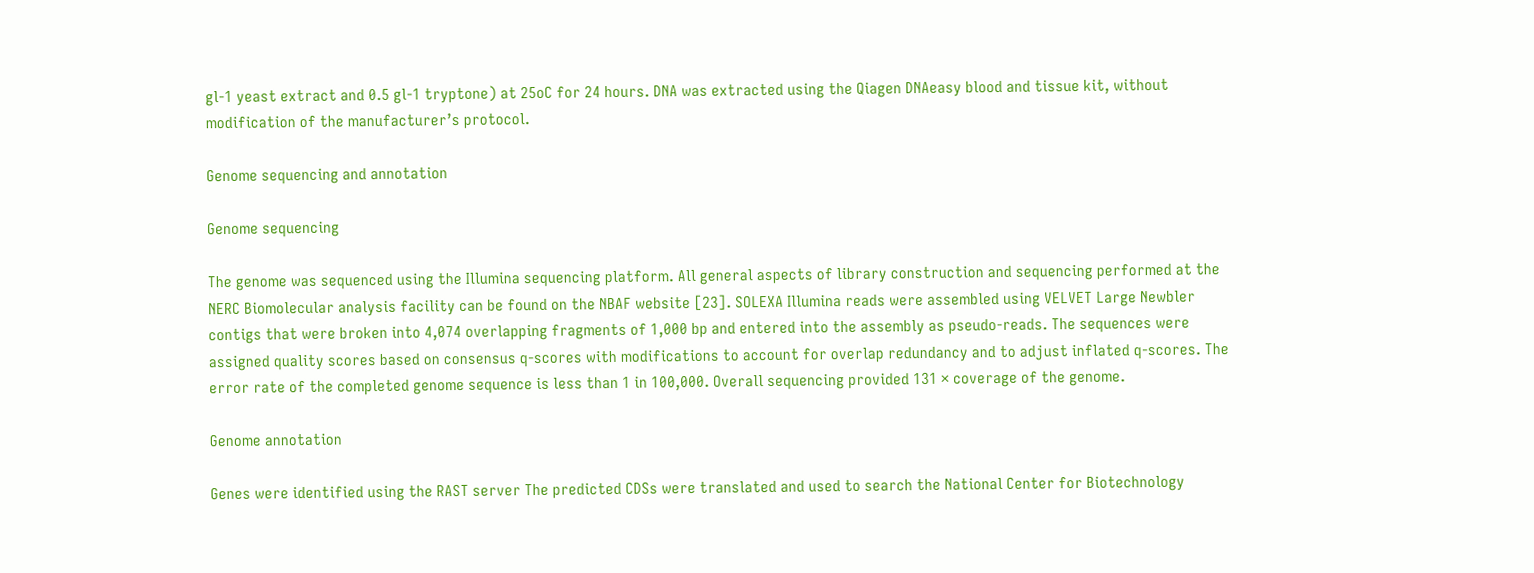gl-1 yeast extract and 0.5 gl-1 tryptone) at 25oC for 24 hours. DNA was extracted using the Qiagen DNAeasy blood and tissue kit, without modification of the manufacturer’s protocol.

Genome sequencing and annotation

Genome sequencing

The genome was sequenced using the Illumina sequencing platform. All general aspects of library construction and sequencing performed at the NERC Biomolecular analysis facility can be found on the NBAF website [23]. SOLEXA Illumina reads were assembled using VELVET Large Newbler contigs that were broken into 4,074 overlapping fragments of 1,000 bp and entered into the assembly as pseudo-reads. The sequences were assigned quality scores based on consensus q-scores with modifications to account for overlap redundancy and to adjust inflated q-scores. The error rate of the completed genome sequence is less than 1 in 100,000. Overall sequencing provided 131 × coverage of the genome.

Genome annotation

Genes were identified using the RAST server The predicted CDSs were translated and used to search the National Center for Biotechnology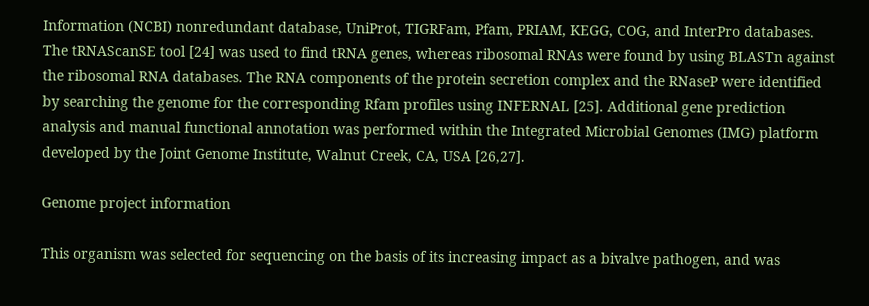Information (NCBI) nonredundant database, UniProt, TIGRFam, Pfam, PRIAM, KEGG, COG, and InterPro databases. The tRNAScanSE tool [24] was used to find tRNA genes, whereas ribosomal RNAs were found by using BLASTn against the ribosomal RNA databases. The RNA components of the protein secretion complex and the RNaseP were identified by searching the genome for the corresponding Rfam profiles using INFERNAL [25]. Additional gene prediction analysis and manual functional annotation was performed within the Integrated Microbial Genomes (IMG) platform developed by the Joint Genome Institute, Walnut Creek, CA, USA [26,27].

Genome project information

This organism was selected for sequencing on the basis of its increasing impact as a bivalve pathogen, and was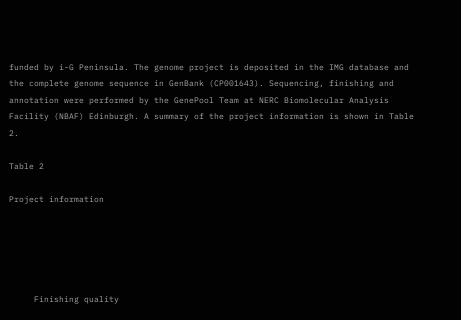funded by i-G Peninsula. The genome project is deposited in the IMG database and the complete genome sequence in GenBank (CP001643). Sequencing, finishing and annotation were performed by the GenePool Team at NERC Biomolecular Analysis Facility (NBAF) Edinburgh. A summary of the project information is shown in Table 2.

Table 2

Project information





     Finishing quality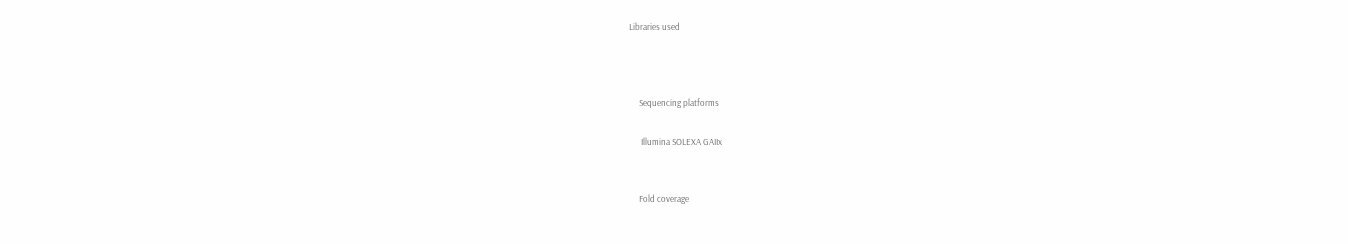Libraries used



     Sequencing platforms

      Illumina SOLEXA GAIIx


     Fold coverage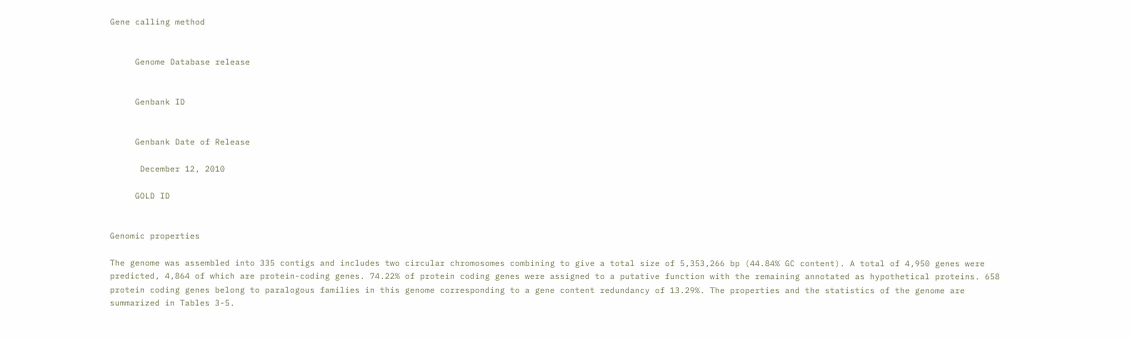Gene calling method


     Genome Database release


     Genbank ID


     Genbank Date of Release

      December 12, 2010

     GOLD ID


Genomic properties

The genome was assembled into 335 contigs and includes two circular chromosomes combining to give a total size of 5,353,266 bp (44.84% GC content). A total of 4,950 genes were predicted, 4,864 of which are protein-coding genes. 74.22% of protein coding genes were assigned to a putative function with the remaining annotated as hypothetical proteins. 658 protein coding genes belong to paralogous families in this genome corresponding to a gene content redundancy of 13.29%. The properties and the statistics of the genome are summarized in Tables 3-5.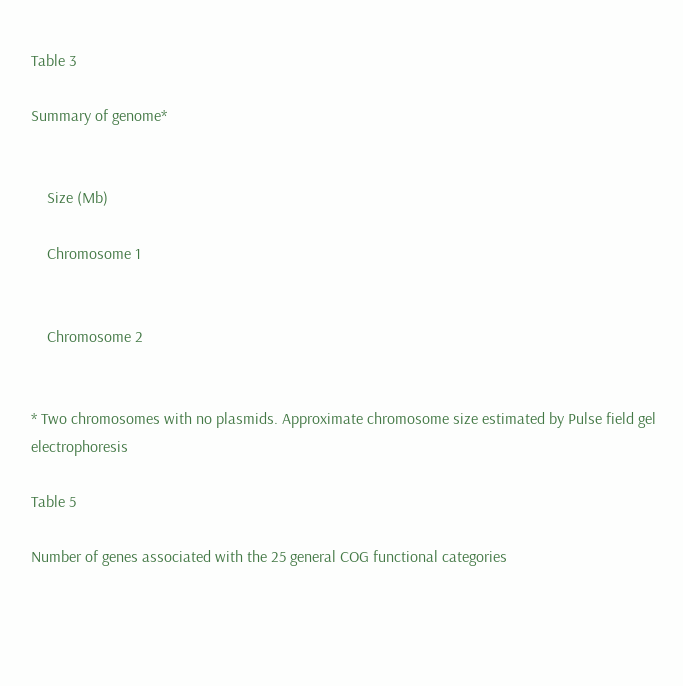Table 3

Summary of genome*


    Size (Mb)

    Chromosome 1


    Chromosome 2


* Two chromosomes with no plasmids. Approximate chromosome size estimated by Pulse field gel electrophoresis

Table 5

Number of genes associated with the 25 general COG functional categories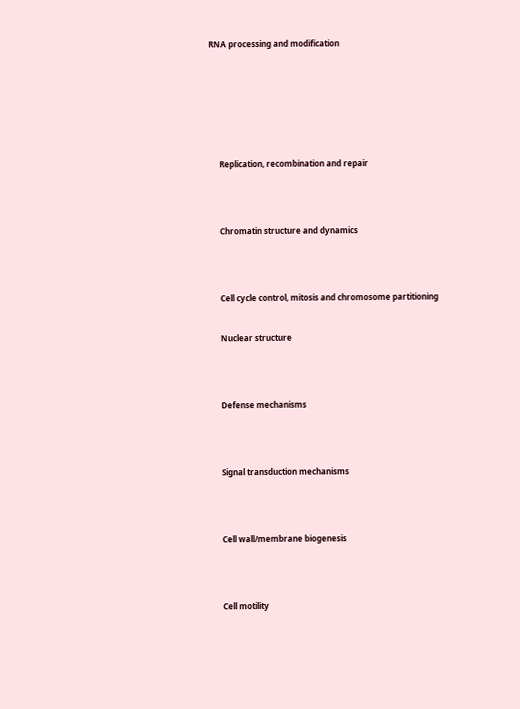RNA processing and modification








     Replication, recombination and repair




     Chromatin structure and dynamics




     Cell cycle control, mitosis and chromosome partitioning


     Nuclear structure




     Defense mechanisms




     Signal transduction mechanisms




     Cell wall/membrane biogenesis




     Cell motility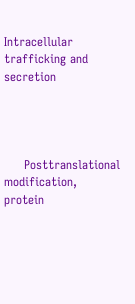Intracellular trafficking and secretion




     Posttranslational modification, protein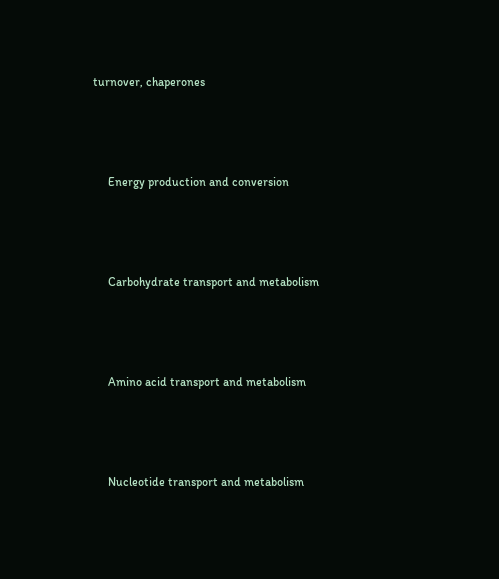turnover, chaperones




     Energy production and conversion




     Carbohydrate transport and metabolism




     Amino acid transport and metabolism




     Nucleotide transport and metabolism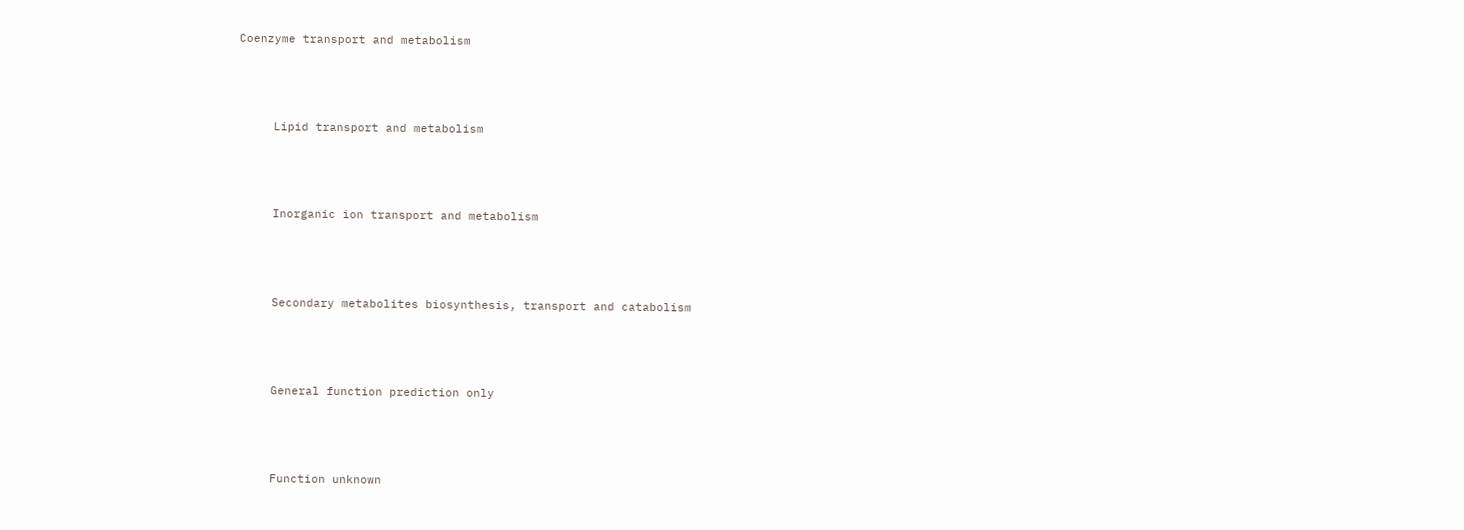Coenzyme transport and metabolism




     Lipid transport and metabolism




     Inorganic ion transport and metabolism




     Secondary metabolites biosynthesis, transport and catabolism




     General function prediction only




     Function unknown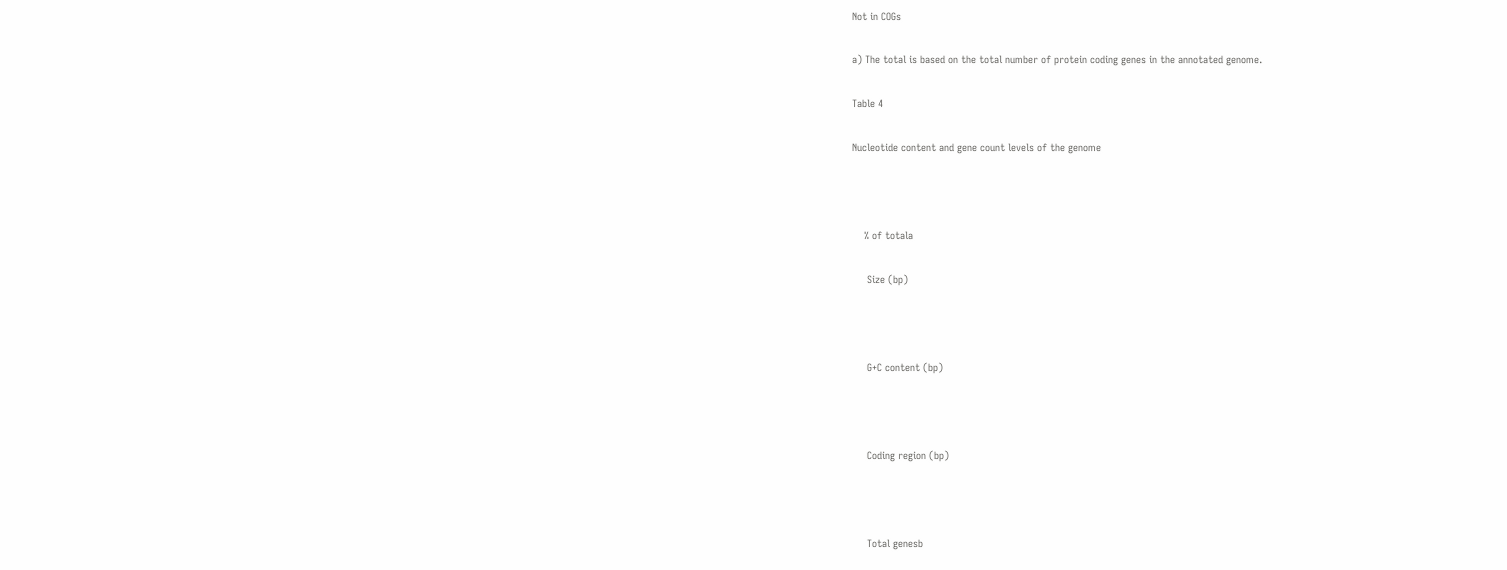Not in COGs

a) The total is based on the total number of protein coding genes in the annotated genome.

Table 4

Nucleotide content and gene count levels of the genome



    % of totala

     Size (bp)



     G+C content (bp)



     Coding region (bp)



     Total genesb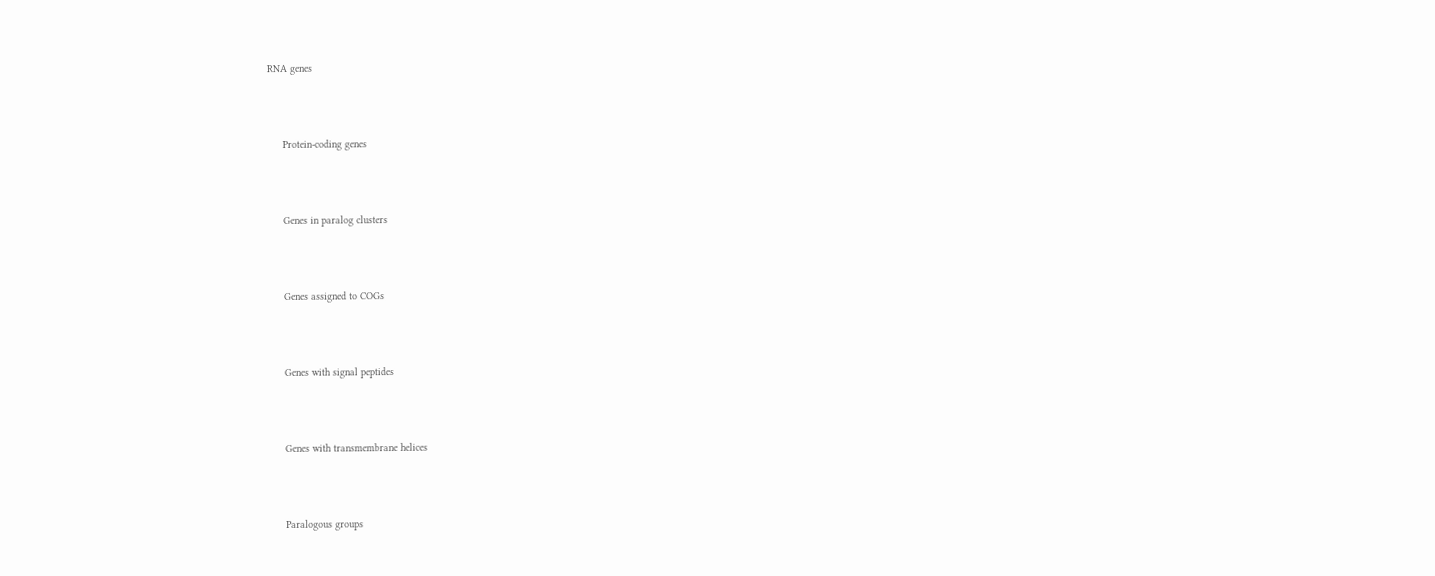RNA genes



     Protein-coding genes



     Genes in paralog clusters



     Genes assigned to COGs



     Genes with signal peptides



     Genes with transmembrane helices



     Paralogous groups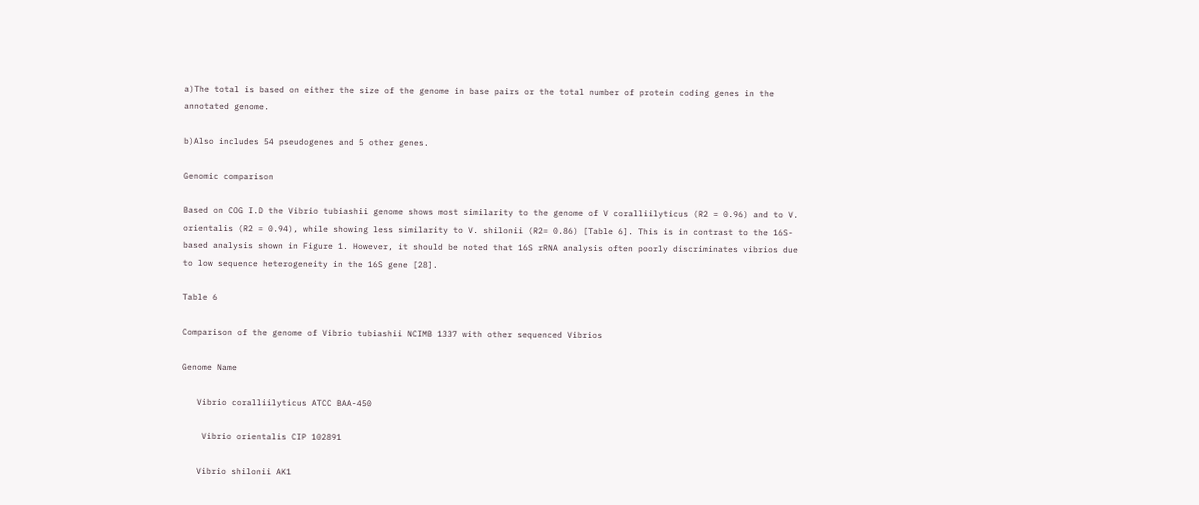a)The total is based on either the size of the genome in base pairs or the total number of protein coding genes in the annotated genome.

b)Also includes 54 pseudogenes and 5 other genes.

Genomic comparison

Based on COG I.D the Vibrio tubiashii genome shows most similarity to the genome of V coralliilyticus (R2 = 0.96) and to V. orientalis (R2 = 0.94), while showing less similarity to V. shilonii (R2= 0.86) [Table 6]. This is in contrast to the 16S-based analysis shown in Figure 1. However, it should be noted that 16S rRNA analysis often poorly discriminates vibrios due to low sequence heterogeneity in the 16S gene [28].

Table 6

Comparison of the genome of Vibrio tubiashii NCIMB 1337 with other sequenced Vibrios

Genome Name

   Vibrio coralliilyticus ATCC BAA-450

    Vibrio orientalis CIP 102891

   Vibrio shilonii AK1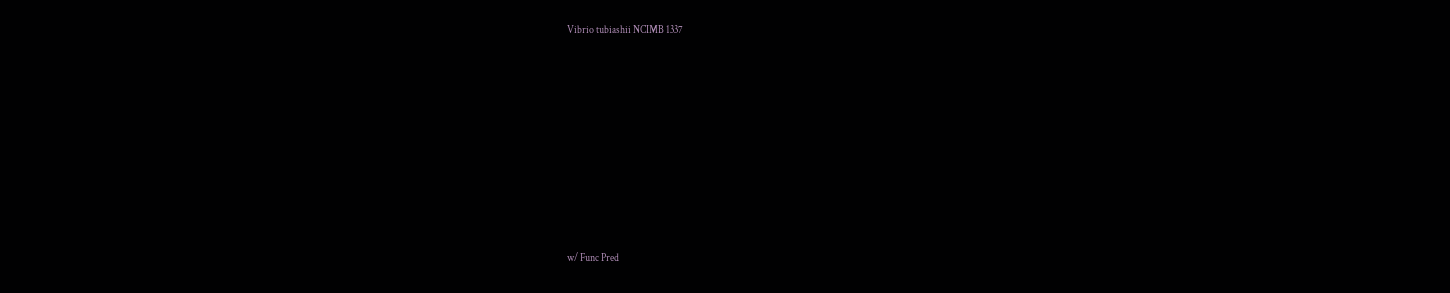Vibrio tubiashii NCIMB 1337











w/ Func Pred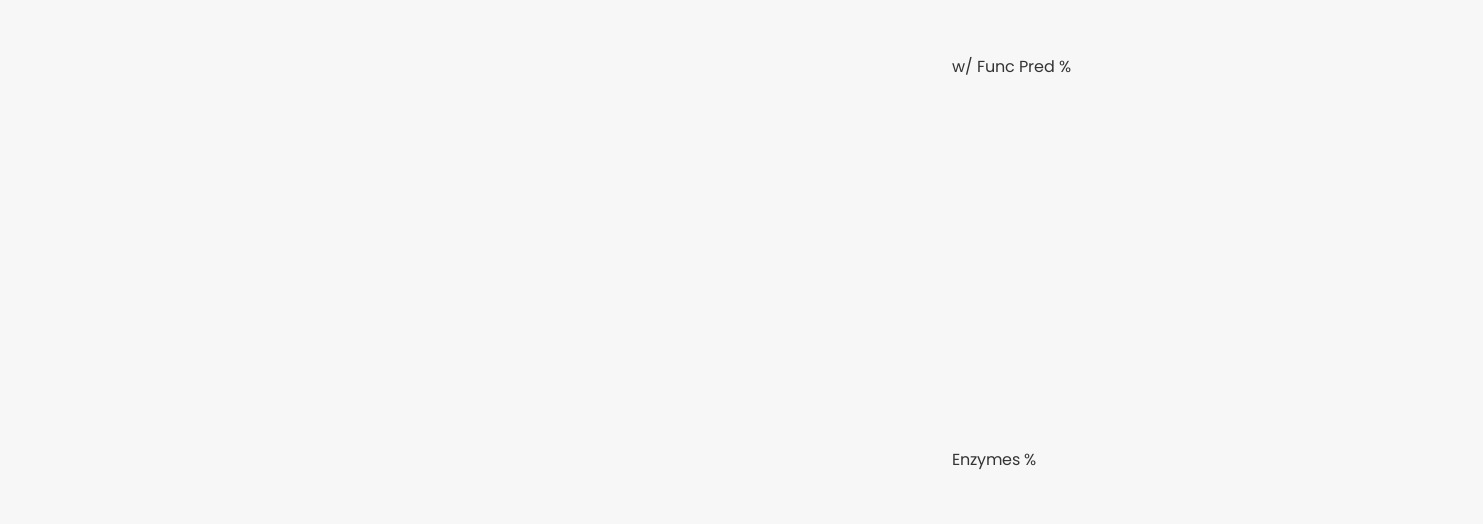w/ Func Pred %










Enzymes %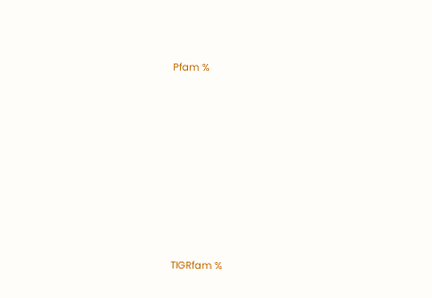Pfam %










TIGRfam %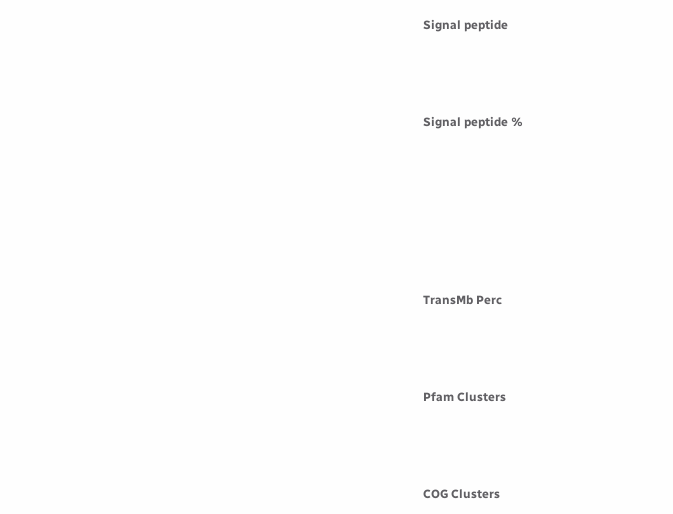Signal peptide





Signal peptide %










TransMb Perc





Pfam Clusters





COG Clusters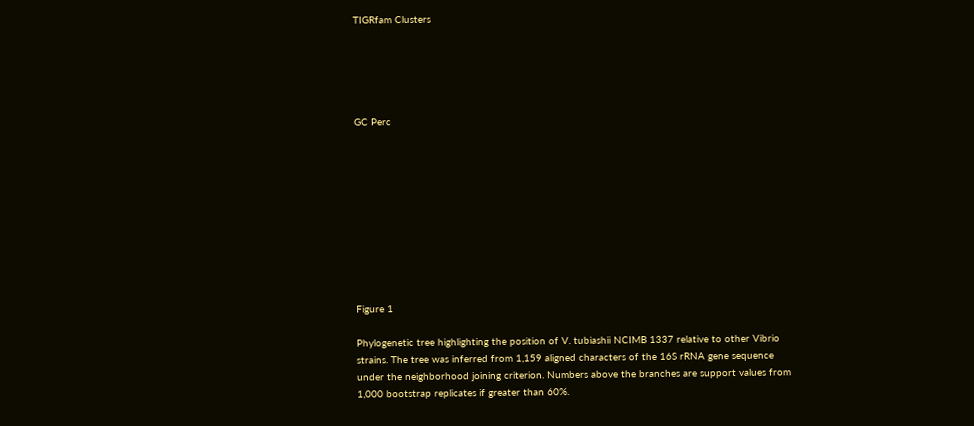TIGRfam Clusters





GC Perc










Figure 1

Phylogenetic tree highlighting the position of V. tubiashii NCIMB 1337 relative to other Vibrio strains. The tree was inferred from 1,159 aligned characters of the 16S rRNA gene sequence under the neighborhood joining criterion. Numbers above the branches are support values from 1,000 bootstrap replicates if greater than 60%.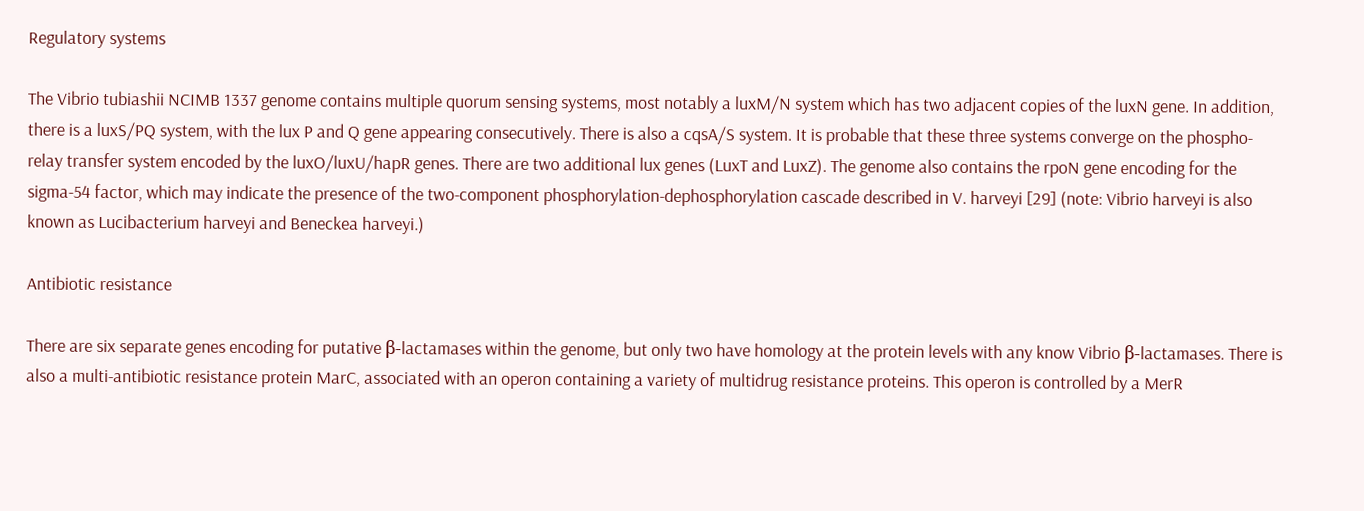Regulatory systems

The Vibrio tubiashii NCIMB 1337 genome contains multiple quorum sensing systems, most notably a luxM/N system which has two adjacent copies of the luxN gene. In addition, there is a luxS/PQ system, with the lux P and Q gene appearing consecutively. There is also a cqsA/S system. It is probable that these three systems converge on the phospho-relay transfer system encoded by the luxO/luxU/hapR genes. There are two additional lux genes (LuxT and LuxZ). The genome also contains the rpoN gene encoding for the sigma-54 factor, which may indicate the presence of the two-component phosphorylation-dephosphorylation cascade described in V. harveyi [29] (note: Vibrio harveyi is also known as Lucibacterium harveyi and Beneckea harveyi.)

Antibiotic resistance

There are six separate genes encoding for putative β-lactamases within the genome, but only two have homology at the protein levels with any know Vibrio β-lactamases. There is also a multi-antibiotic resistance protein MarC, associated with an operon containing a variety of multidrug resistance proteins. This operon is controlled by a MerR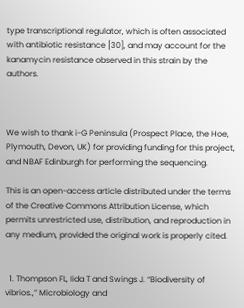type transcriptional regulator, which is often associated with antibiotic resistance [30], and may account for the kanamycin resistance observed in this strain by the authors.



We wish to thank i-G Peninsula (Prospect Place, the Hoe, Plymouth, Devon, UK) for providing funding for this project, and NBAF Edinburgh for performing the sequencing.

This is an open-access article distributed under the terms of the Creative Commons Attribution License, which permits unrestricted use, distribution, and reproduction in any medium, provided the original work is properly cited.


  1. Thompson FL, Iida T and Swings J. “Biodiversity of vibrios.,” Microbiology and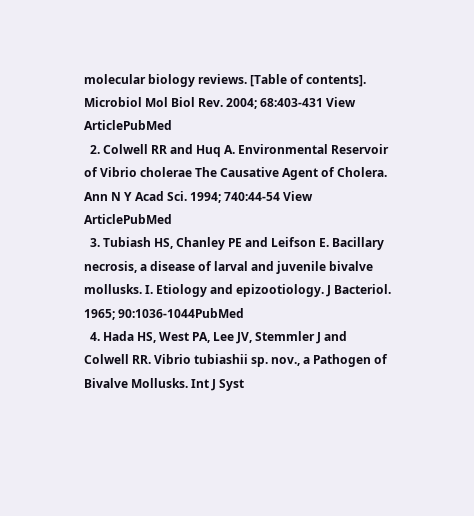molecular biology reviews. [Table of contents]. Microbiol Mol Biol Rev. 2004; 68:403-431 View ArticlePubMed
  2. Colwell RR and Huq A. Environmental Reservoir of Vibrio cholerae The Causative Agent of Cholera. Ann N Y Acad Sci. 1994; 740:44-54 View ArticlePubMed
  3. Tubiash HS, Chanley PE and Leifson E. Bacillary necrosis, a disease of larval and juvenile bivalve mollusks. I. Etiology and epizootiology. J Bacteriol. 1965; 90:1036-1044PubMed
  4. Hada HS, West PA, Lee JV, Stemmler J and Colwell RR. Vibrio tubiashii sp. nov., a Pathogen of Bivalve Mollusks. Int J Syst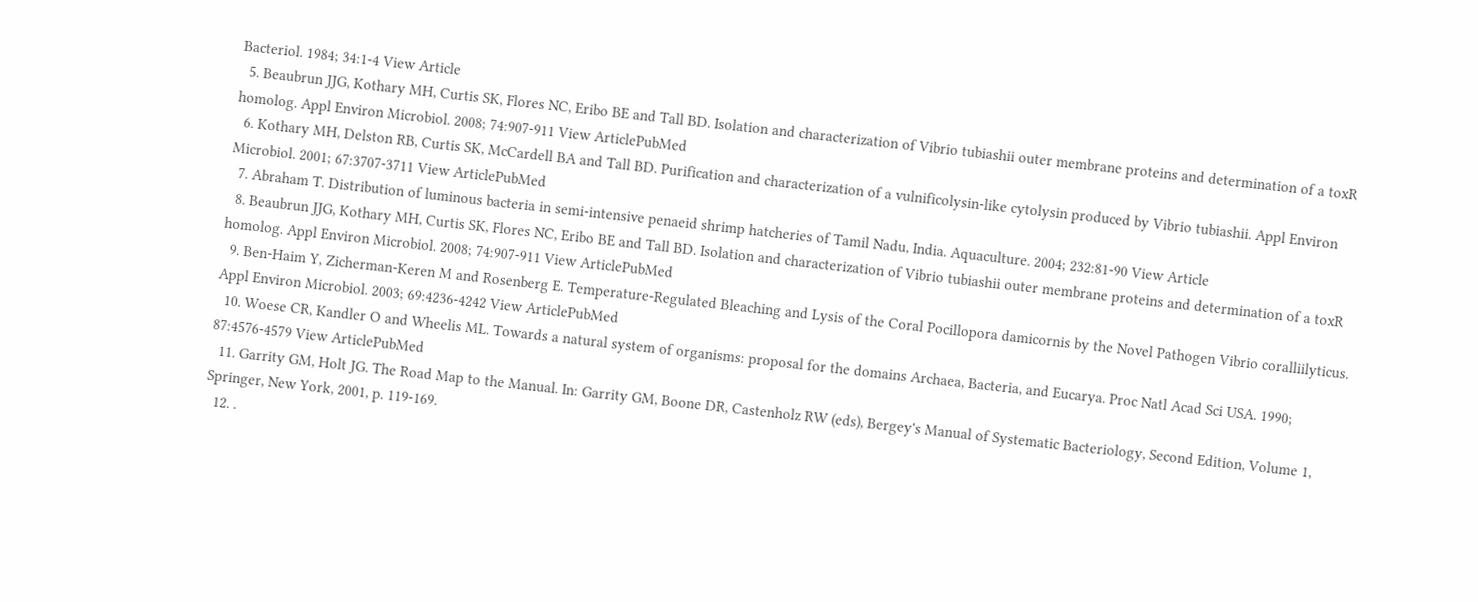Bacteriol. 1984; 34:1-4 View Article
  5. Beaubrun JJG, Kothary MH, Curtis SK, Flores NC, Eribo BE and Tall BD. Isolation and characterization of Vibrio tubiashii outer membrane proteins and determination of a toxR homolog. Appl Environ Microbiol. 2008; 74:907-911 View ArticlePubMed
  6. Kothary MH, Delston RB, Curtis SK, McCardell BA and Tall BD. Purification and characterization of a vulnificolysin-like cytolysin produced by Vibrio tubiashii. Appl Environ Microbiol. 2001; 67:3707-3711 View ArticlePubMed
  7. Abraham T. Distribution of luminous bacteria in semi-intensive penaeid shrimp hatcheries of Tamil Nadu, India. Aquaculture. 2004; 232:81-90 View Article
  8. Beaubrun JJG, Kothary MH, Curtis SK, Flores NC, Eribo BE and Tall BD. Isolation and characterization of Vibrio tubiashii outer membrane proteins and determination of a toxR homolog. Appl Environ Microbiol. 2008; 74:907-911 View ArticlePubMed
  9. Ben-Haim Y, Zicherman-Keren M and Rosenberg E. Temperature-Regulated Bleaching and Lysis of the Coral Pocillopora damicornis by the Novel Pathogen Vibrio coralliilyticus. Appl Environ Microbiol. 2003; 69:4236-4242 View ArticlePubMed
  10. Woese CR, Kandler O and Wheelis ML. Towards a natural system of organisms: proposal for the domains Archaea, Bacteria, and Eucarya. Proc Natl Acad Sci USA. 1990; 87:4576-4579 View ArticlePubMed
  11. Garrity GM, Holt JG. The Road Map to the Manual. In: Garrity GM, Boone DR, Castenholz RW (eds), Bergey's Manual of Systematic Bacteriology, Second Edition, Volume 1, Springer, New York, 2001, p. 119-169.
  12. .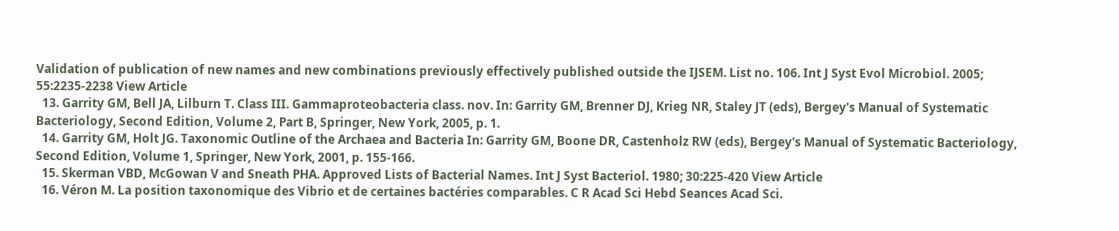Validation of publication of new names and new combinations previously effectively published outside the IJSEM. List no. 106. Int J Syst Evol Microbiol. 2005; 55:2235-2238 View Article
  13. Garrity GM, Bell JA, Lilburn T. Class III. Gammaproteobacteria class. nov. In: Garrity GM, Brenner DJ, Krieg NR, Staley JT (eds), Bergey's Manual of Systematic Bacteriology, Second Edition, Volume 2, Part B, Springer, New York, 2005, p. 1.
  14. Garrity GM, Holt JG. Taxonomic Outline of the Archaea and Bacteria In: Garrity GM, Boone DR, Castenholz RW (eds), Bergey's Manual of Systematic Bacteriology, Second Edition, Volume 1, Springer, New York, 2001, p. 155-166.
  15. Skerman VBD, McGowan V and Sneath PHA. Approved Lists of Bacterial Names. Int J Syst Bacteriol. 1980; 30:225-420 View Article
  16. Véron M. La position taxonomique des Vibrio et de certaines bactéries comparables. C R Acad Sci Hebd Seances Acad Sci.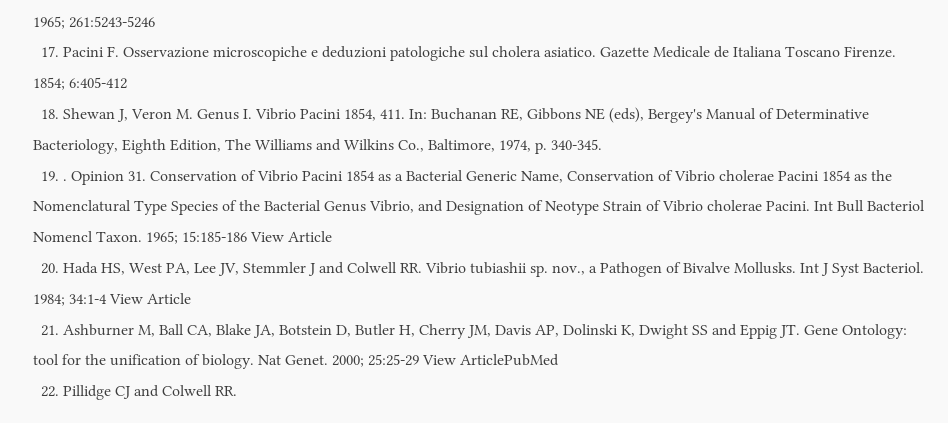1965; 261:5243-5246
  17. Pacini F. Osservazione microscopiche e deduzioni patologiche sul cholera asiatico. Gazette Medicale de Italiana Toscano Firenze. 1854; 6:405-412
  18. Shewan J, Veron M. Genus I. Vibrio Pacini 1854, 411. In: Buchanan RE, Gibbons NE (eds), Bergey's Manual of Determinative Bacteriology, Eighth Edition, The Williams and Wilkins Co., Baltimore, 1974, p. 340-345.
  19. . Opinion 31. Conservation of Vibrio Pacini 1854 as a Bacterial Generic Name, Conservation of Vibrio cholerae Pacini 1854 as the Nomenclatural Type Species of the Bacterial Genus Vibrio, and Designation of Neotype Strain of Vibrio cholerae Pacini. Int Bull Bacteriol Nomencl Taxon. 1965; 15:185-186 View Article
  20. Hada HS, West PA, Lee JV, Stemmler J and Colwell RR. Vibrio tubiashii sp. nov., a Pathogen of Bivalve Mollusks. Int J Syst Bacteriol. 1984; 34:1-4 View Article
  21. Ashburner M, Ball CA, Blake JA, Botstein D, Butler H, Cherry JM, Davis AP, Dolinski K, Dwight SS and Eppig JT. Gene Ontology: tool for the unification of biology. Nat Genet. 2000; 25:25-29 View ArticlePubMed
  22. Pillidge CJ and Colwell RR.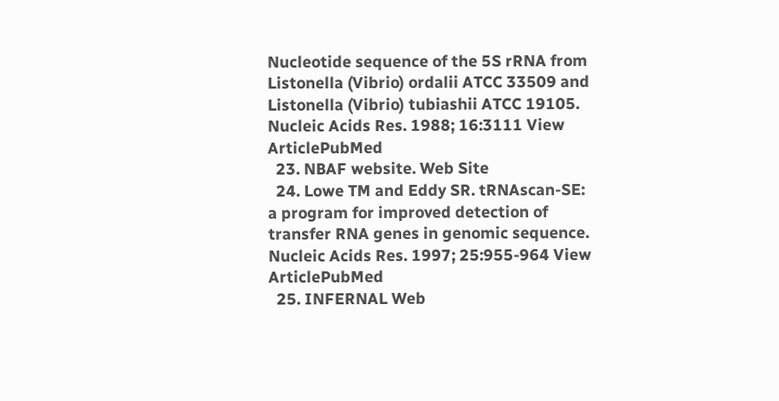Nucleotide sequence of the 5S rRNA from Listonella (Vibrio) ordalii ATCC 33509 and Listonella (Vibrio) tubiashii ATCC 19105. Nucleic Acids Res. 1988; 16:3111 View ArticlePubMed
  23. NBAF website. Web Site
  24. Lowe TM and Eddy SR. tRNAscan-SE: a program for improved detection of transfer RNA genes in genomic sequence. Nucleic Acids Res. 1997; 25:955-964 View ArticlePubMed
  25. INFERNAL Web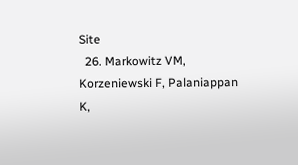Site
  26. Markowitz VM, Korzeniewski F, Palaniappan K,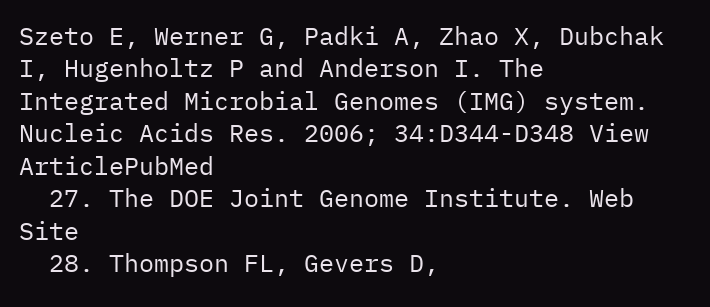Szeto E, Werner G, Padki A, Zhao X, Dubchak I, Hugenholtz P and Anderson I. The Integrated Microbial Genomes (IMG) system. Nucleic Acids Res. 2006; 34:D344-D348 View ArticlePubMed
  27. The DOE Joint Genome Institute. Web Site
  28. Thompson FL, Gevers D,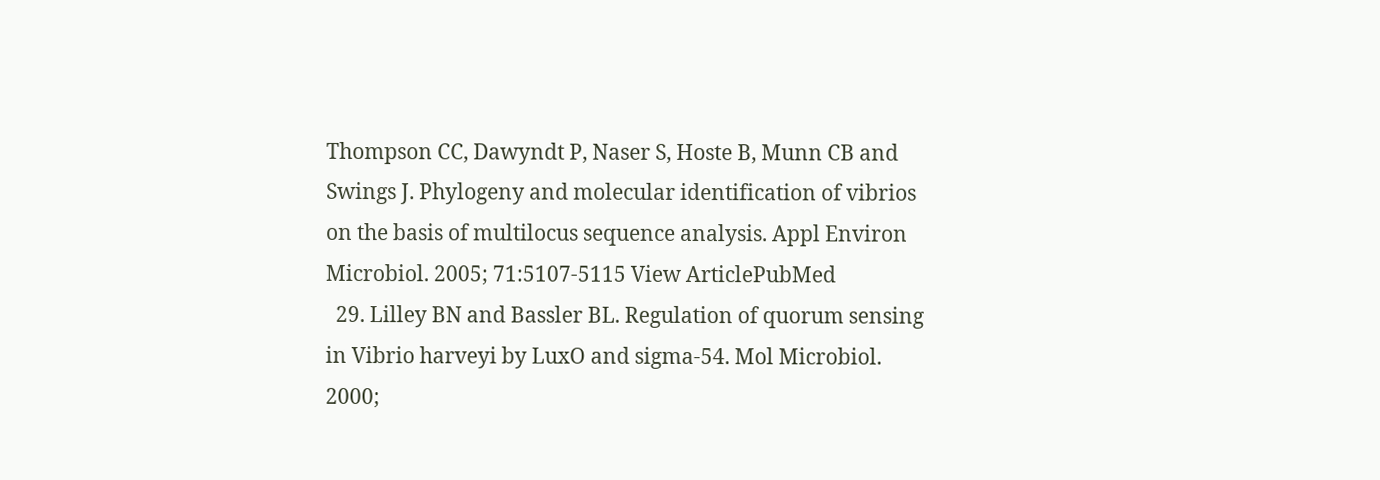Thompson CC, Dawyndt P, Naser S, Hoste B, Munn CB and Swings J. Phylogeny and molecular identification of vibrios on the basis of multilocus sequence analysis. Appl Environ Microbiol. 2005; 71:5107-5115 View ArticlePubMed
  29. Lilley BN and Bassler BL. Regulation of quorum sensing in Vibrio harveyi by LuxO and sigma-54. Mol Microbiol. 2000;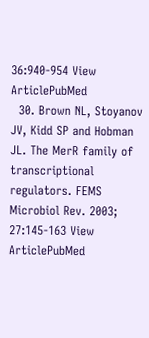36:940-954 View ArticlePubMed
  30. Brown NL, Stoyanov JV, Kidd SP and Hobman JL. The MerR family of transcriptional regulators. FEMS Microbiol Rev. 2003; 27:145-163 View ArticlePubMed